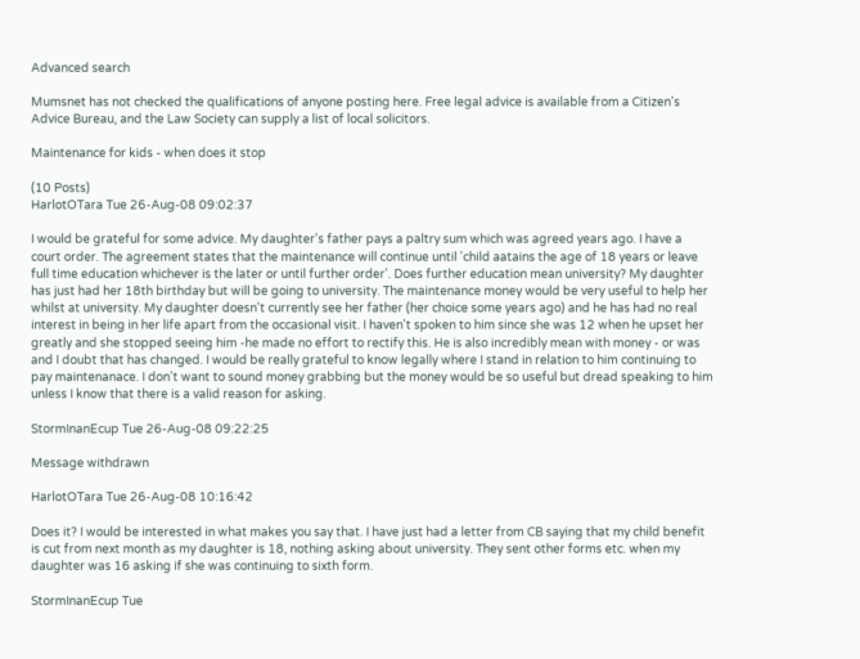Advanced search

Mumsnet has not checked the qualifications of anyone posting here. Free legal advice is available from a Citizen's Advice Bureau, and the Law Society can supply a list of local solicitors.

Maintenance for kids - when does it stop

(10 Posts)
HarlotOTara Tue 26-Aug-08 09:02:37

I would be grateful for some advice. My daughter's father pays a paltry sum which was agreed years ago. I have a court order. The agreement states that the maintenance will continue until 'child aatains the age of 18 years or leave full time education whichever is the later or until further order'. Does further education mean university? My daughter has just had her 18th birthday but will be going to university. The maintenance money would be very useful to help her whilst at university. My daughter doesn't currently see her father (her choice some years ago) and he has had no real interest in being in her life apart from the occasional visit. I haven't spoken to him since she was 12 when he upset her greatly and she stopped seeing him -he made no effort to rectify this. He is also incredibly mean with money - or was and I doubt that has changed. I would be really grateful to know legally where I stand in relation to him continuing to pay maintenanace. I don't want to sound money grabbing but the money would be so useful but dread speaking to him unless I know that there is a valid reason for asking.

StormInanEcup Tue 26-Aug-08 09:22:25

Message withdrawn

HarlotOTara Tue 26-Aug-08 10:16:42

Does it? I would be interested in what makes you say that. I have just had a letter from CB saying that my child benefit is cut from next month as my daughter is 18, nothing asking about university. They sent other forms etc. when my daughter was 16 asking if she was continuing to sixth form.

StormInanEcup Tue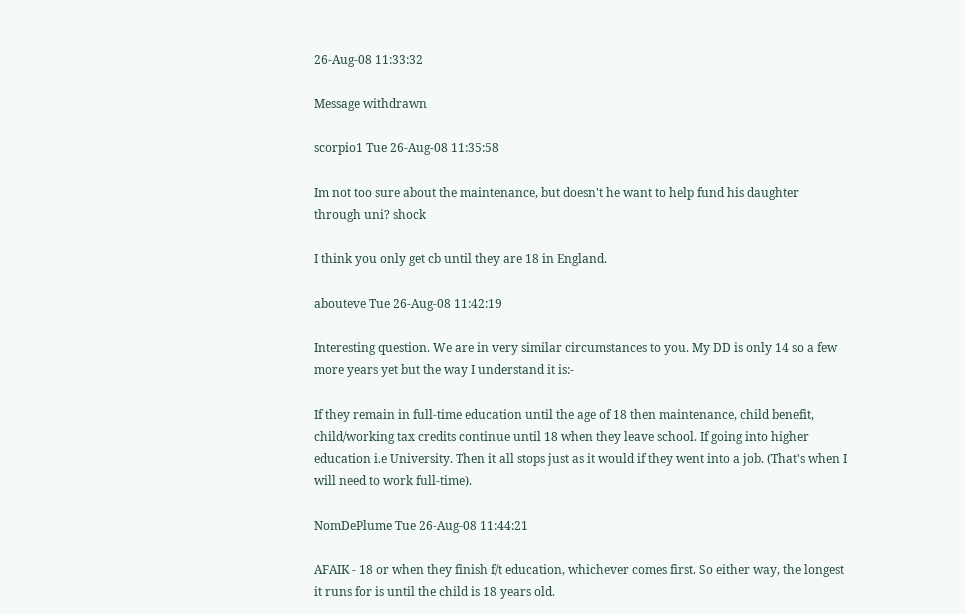26-Aug-08 11:33:32

Message withdrawn

scorpio1 Tue 26-Aug-08 11:35:58

Im not too sure about the maintenance, but doesn't he want to help fund his daughter through uni? shock

I think you only get cb until they are 18 in England.

abouteve Tue 26-Aug-08 11:42:19

Interesting question. We are in very similar circumstances to you. My DD is only 14 so a few more years yet but the way I understand it is:-

If they remain in full-time education until the age of 18 then maintenance, child benefit, child/working tax credits continue until 18 when they leave school. If going into higher education i.e University. Then it all stops just as it would if they went into a job. (That's when I will need to work full-time).

NomDePlume Tue 26-Aug-08 11:44:21

AFAIK - 18 or when they finish f/t education, whichever comes first. So either way, the longest it runs for is until the child is 18 years old.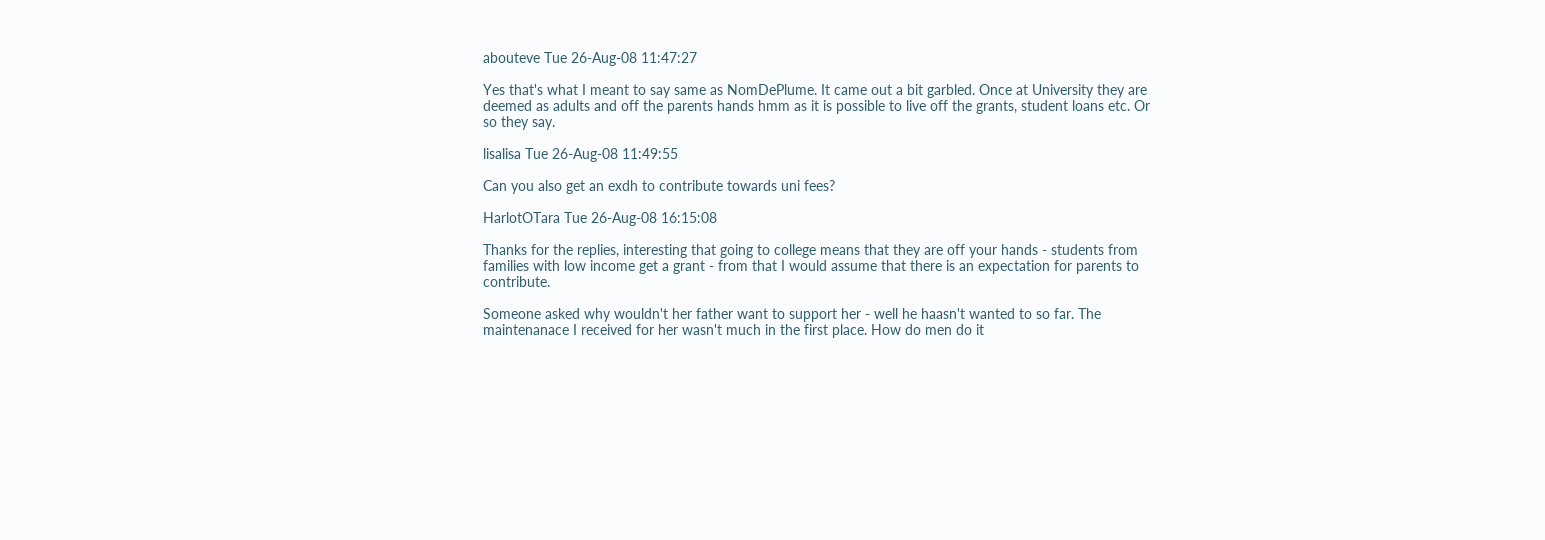abouteve Tue 26-Aug-08 11:47:27

Yes that's what I meant to say same as NomDePlume. It came out a bit garbled. Once at University they are deemed as adults and off the parents hands hmm as it is possible to live off the grants, student loans etc. Or so they say.

lisalisa Tue 26-Aug-08 11:49:55

Can you also get an exdh to contribute towards uni fees?

HarlotOTara Tue 26-Aug-08 16:15:08

Thanks for the replies, interesting that going to college means that they are off your hands - students from families with low income get a grant - from that I would assume that there is an expectation for parents to contribute.

Someone asked why wouldn't her father want to support her - well he haasn't wanted to so far. The maintenanace I received for her wasn't much in the first place. How do men do it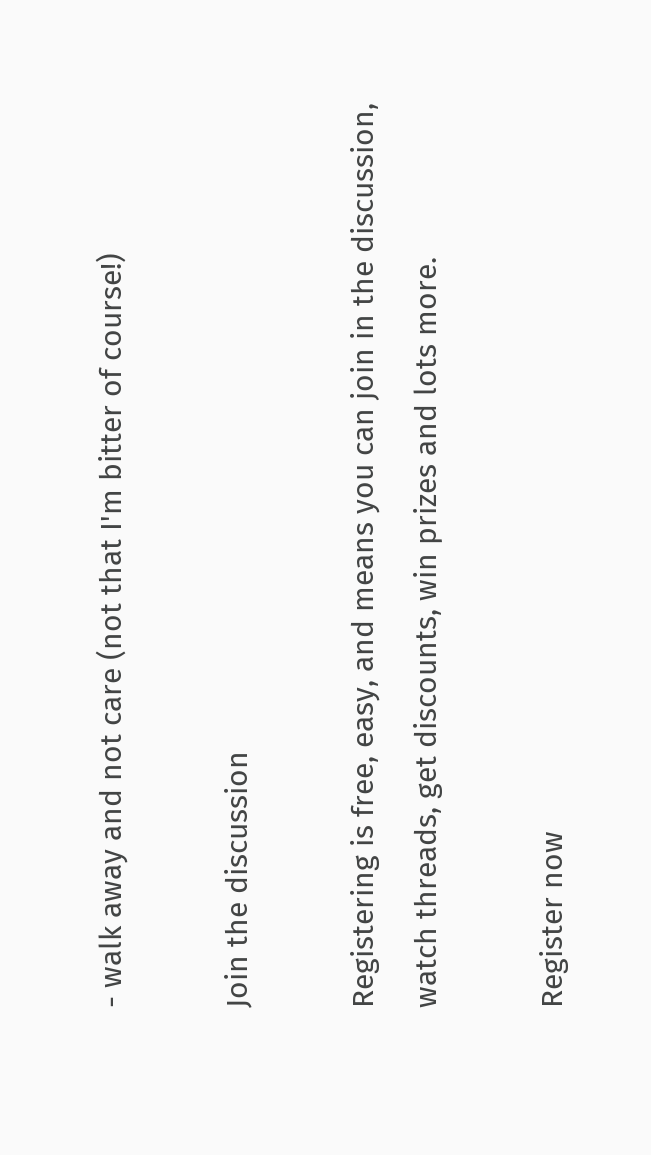- walk away and not care (not that I'm bitter of course!)

Join the discussion

Registering is free, easy, and means you can join in the discussion, watch threads, get discounts, win prizes and lots more.

Register now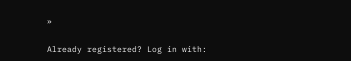»

Already registered? Log in with: